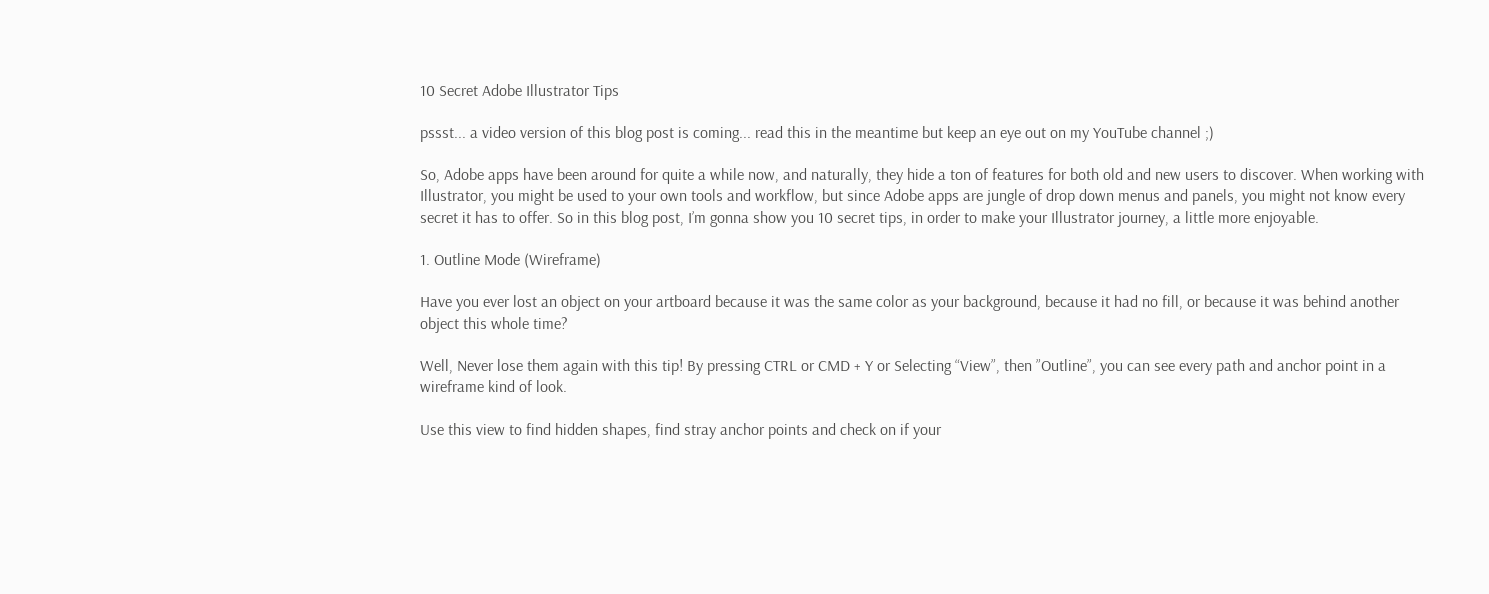10 Secret Adobe Illustrator Tips

pssst... a video version of this blog post is coming... read this in the meantime but keep an eye out on my YouTube channel ;)

So, Adobe apps have been around for quite a while now, and naturally, they hide a ton of features for both old and new users to discover. When working with Illustrator, you might be used to your own tools and workflow, but since Adobe apps are jungle of drop down menus and panels, you might not know every secret it has to offer. So in this blog post, I’m gonna show you 10 secret tips, in order to make your Illustrator journey, a little more enjoyable.

1. Outline Mode (Wireframe)

Have you ever lost an object on your artboard because it was the same color as your background, because it had no fill, or because it was behind another object this whole time?

Well, Never lose them again with this tip! By pressing CTRL or CMD + Y or Selecting “View”, then ”Outline”, you can see every path and anchor point in a wireframe kind of look.

Use this view to find hidden shapes, find stray anchor points and check on if your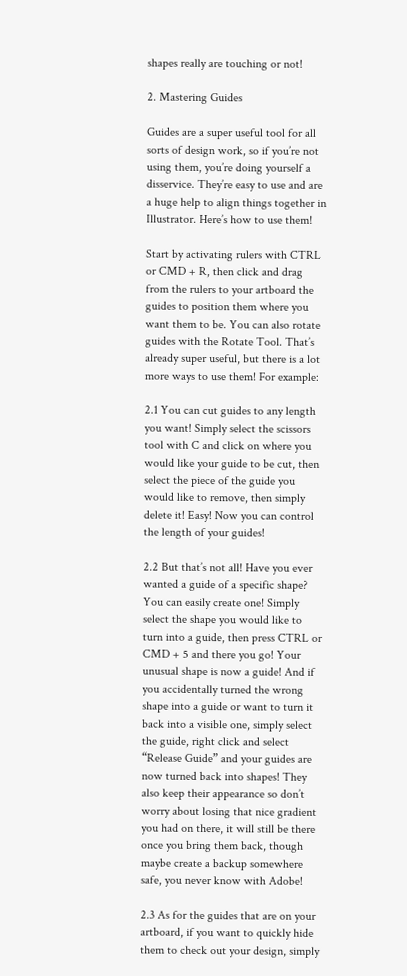shapes really are touching or not!

2. Mastering Guides

Guides are a super useful tool for all sorts of design work, so if you’re not using them, you’re doing yourself a disservice. They’re easy to use and are a huge help to align things together in Illustrator. Here’s how to use them!

Start by activating rulers with CTRL or CMD + R, then click and drag from the rulers to your artboard the guides to position them where you want them to be. You can also rotate guides with the Rotate Tool. That’s already super useful, but there is a lot more ways to use them! For example:

2.1 You can cut guides to any length you want! Simply select the scissors tool with C and click on where you would like your guide to be cut, then select the piece of the guide you would like to remove, then simply delete it! Easy! Now you can control the length of your guides!

2.2 But that’s not all! Have you ever wanted a guide of a specific shape? You can easily create one! Simply select the shape you would like to turn into a guide, then press CTRL or CMD + 5 and there you go! Your unusual shape is now a guide! And if you accidentally turned the wrong shape into a guide or want to turn it back into a visible one, simply select the guide, right click and select “Release Guide” and your guides are now turned back into shapes! They also keep their appearance so don’t worry about losing that nice gradient you had on there, it will still be there once you bring them back, though maybe create a backup somewhere safe, you never know with Adobe!

2.3 As for the guides that are on your artboard, if you want to quickly hide them to check out your design, simply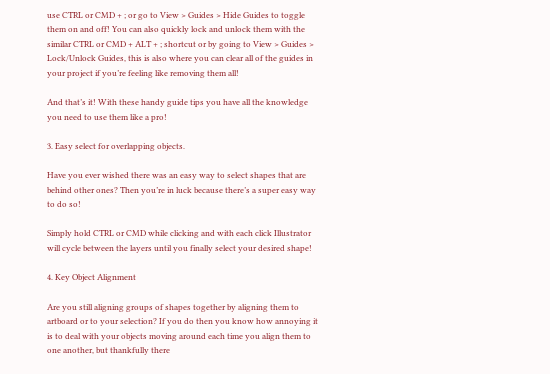use CTRL or CMD + ; or go to View > Guides > Hide Guides to toggle them on and off! You can also quickly lock and unlock them with the similar CTRL or CMD + ALT + ; shortcut or by going to View > Guides > Lock/Unlock Guides, this is also where you can clear all of the guides in your project if you’re feeling like removing them all!

And that’s it! With these handy guide tips you have all the knowledge you need to use them like a pro!

3. Easy select for overlapping objects.

Have you ever wished there was an easy way to select shapes that are behind other ones? Then you’re in luck because there’s a super easy way to do so!

Simply hold CTRL or CMD while clicking and with each click Illustrator will cycle between the layers until you finally select your desired shape!

4. Key Object Alignment

Are you still aligning groups of shapes together by aligning them to artboard or to your selection? If you do then you know how annoying it is to deal with your objects moving around each time you align them to one another, but thankfully there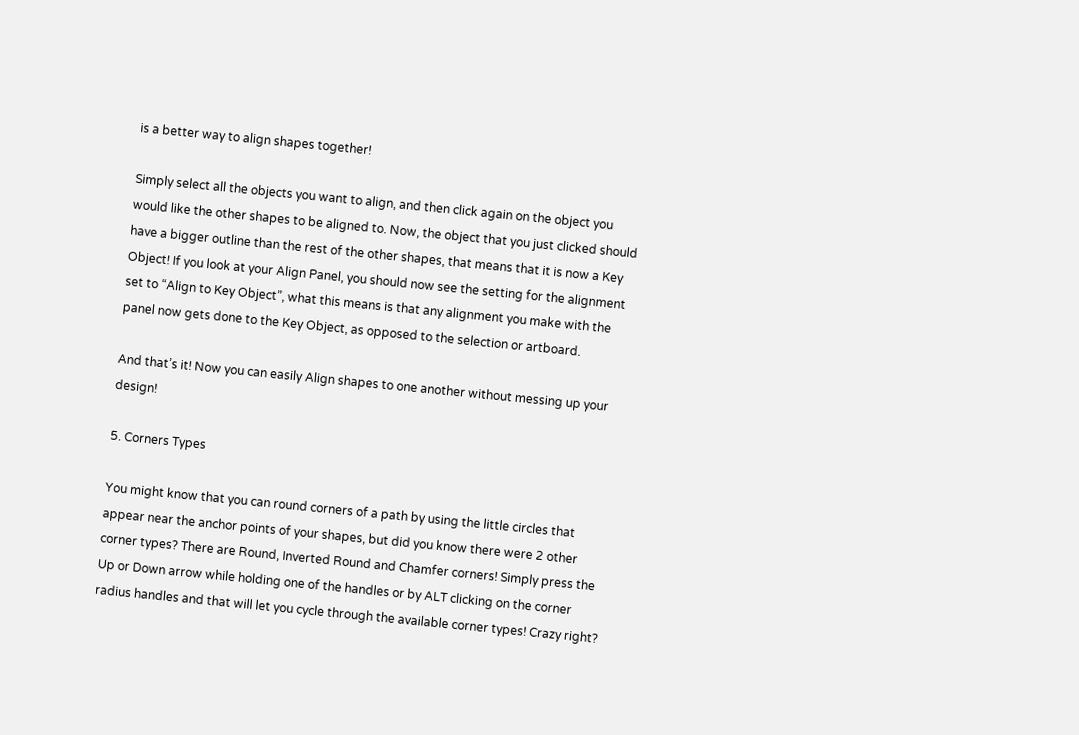is a better way to align shapes together!

Simply select all the objects you want to align, and then click again on the object you would like the other shapes to be aligned to. Now, the object that you just clicked should have a bigger outline than the rest of the other shapes, that means that it is now a Key Object! If you look at your Align Panel, you should now see the setting for the alignment set to “Align to Key Object”, what this means is that any alignment you make with the panel now gets done to the Key Object, as opposed to the selection or artboard.

And that’s it! Now you can easily Align shapes to one another without messing up your design!

5. Corners Types

You might know that you can round corners of a path by using the little circles that appear near the anchor points of your shapes, but did you know there were 2 other corner types? There are Round, Inverted Round and Chamfer corners! Simply press the Up or Down arrow while holding one of the handles or by ALT clicking on the corner radius handles and that will let you cycle through the available corner types! Crazy right?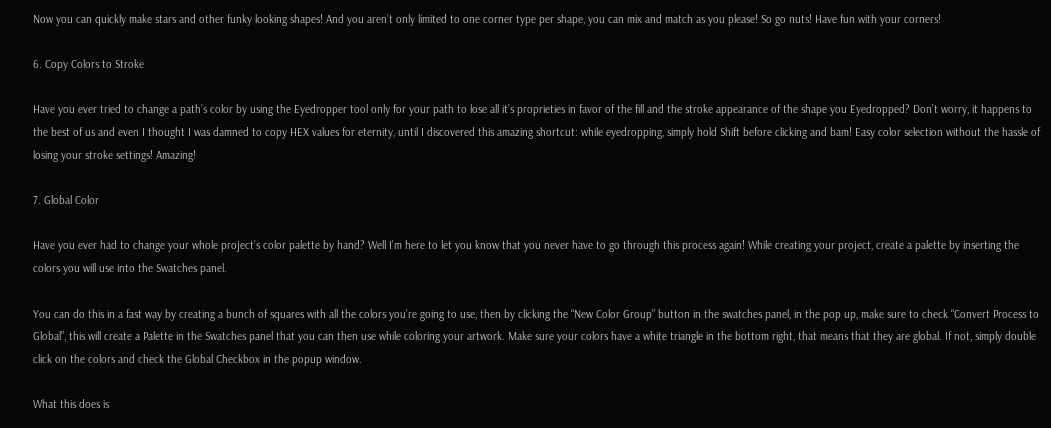Now you can quickly make stars and other funky looking shapes! And you aren’t only limited to one corner type per shape, you can mix and match as you please! So go nuts! Have fun with your corners!

6. Copy Colors to Stroke

Have you ever tried to change a path’s color by using the Eyedropper tool only for your path to lose all it’s proprieties in favor of the fill and the stroke appearance of the shape you Eyedropped? Don’t worry, it happens to the best of us and even I thought I was damned to copy HEX values for eternity, until I discovered this amazing shortcut: while eyedropping, simply hold Shift before clicking and bam! Easy color selection without the hassle of losing your stroke settings! Amazing!

7. Global Color

Have you ever had to change your whole project’s color palette by hand? Well I’m here to let you know that you never have to go through this process again! While creating your project, create a palette by inserting the colors you will use into the Swatches panel.

You can do this in a fast way by creating a bunch of squares with all the colors you’re going to use, then by clicking the “New Color Group” button in the swatches panel, in the pop up, make sure to check “Convert Process to Global”, this will create a Palette in the Swatches panel that you can then use while coloring your artwork. Make sure your colors have a white triangle in the bottom right, that means that they are global. If not, simply double click on the colors and check the Global Checkbox in the popup window.

What this does is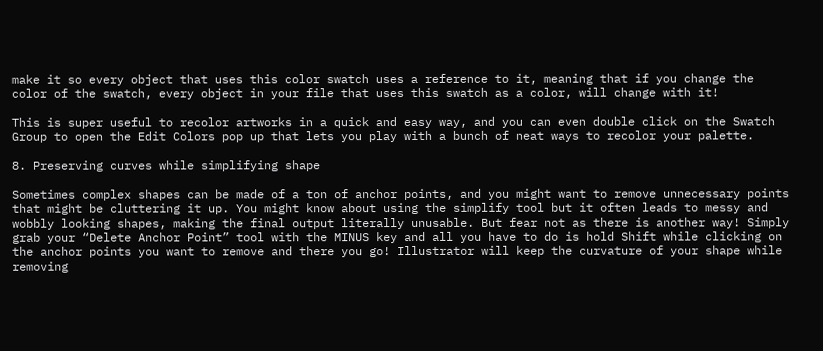make it so every object that uses this color swatch uses a reference to it, meaning that if you change the color of the swatch, every object in your file that uses this swatch as a color, will change with it!

This is super useful to recolor artworks in a quick and easy way, and you can even double click on the Swatch Group to open the Edit Colors pop up that lets you play with a bunch of neat ways to recolor your palette.

8. Preserving curves while simplifying shape

Sometimes complex shapes can be made of a ton of anchor points, and you might want to remove unnecessary points that might be cluttering it up. You might know about using the simplify tool but it often leads to messy and wobbly looking shapes, making the final output literally unusable. But fear not as there is another way! Simply grab your “Delete Anchor Point” tool with the MINUS key and all you have to do is hold Shift while clicking on the anchor points you want to remove and there you go! Illustrator will keep the curvature of your shape while removing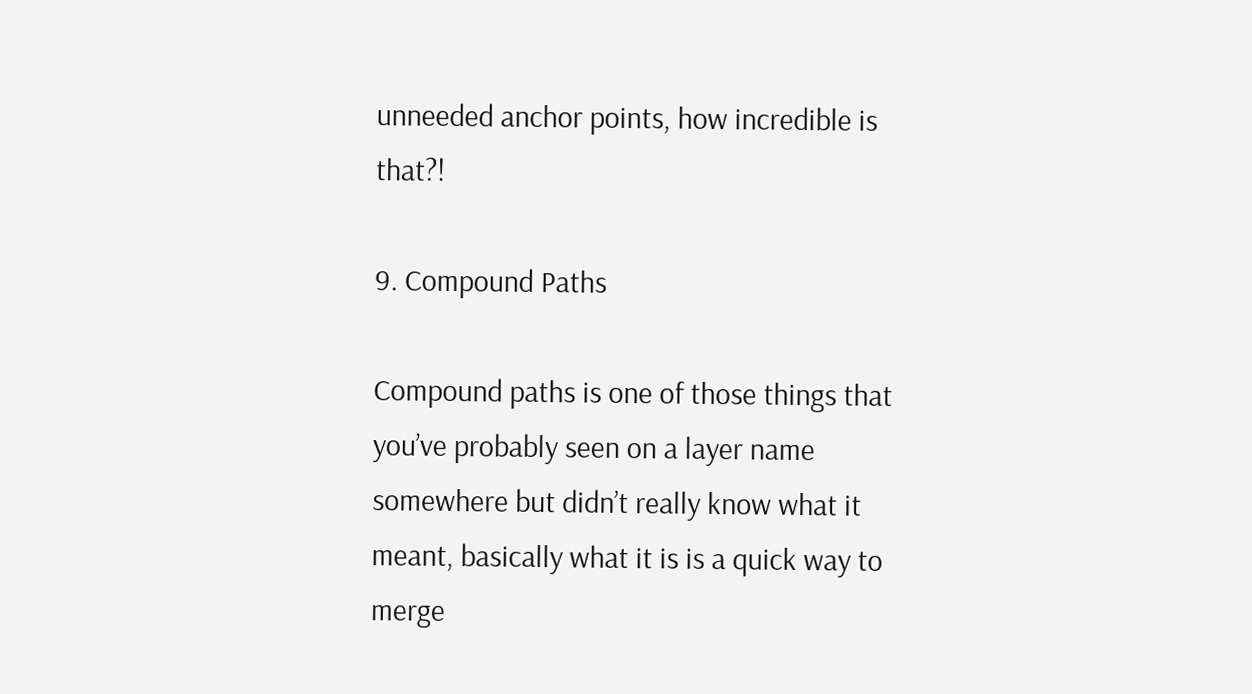unneeded anchor points, how incredible is that?!

9. Compound Paths

Compound paths is one of those things that you’ve probably seen on a layer name somewhere but didn’t really know what it meant, basically what it is is a quick way to merge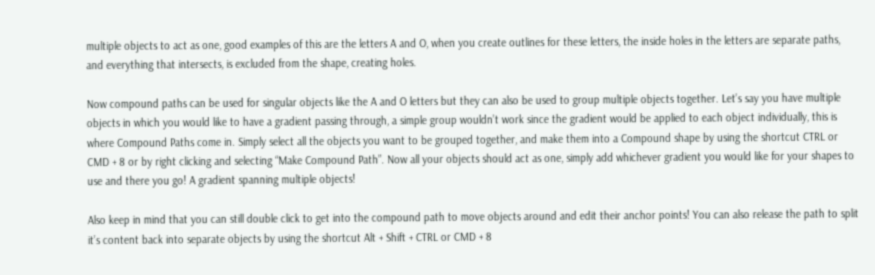multiple objects to act as one, good examples of this are the letters A and O, when you create outlines for these letters, the inside holes in the letters are separate paths, and everything that intersects, is excluded from the shape, creating holes.

Now compound paths can be used for singular objects like the A and O letters but they can also be used to group multiple objects together. Let’s say you have multiple objects in which you would like to have a gradient passing through, a simple group wouldn’t work since the gradient would be applied to each object individually, this is where Compound Paths come in. Simply select all the objects you want to be grouped together, and make them into a Compound shape by using the shortcut CTRL or CMD + 8 or by right clicking and selecting “Make Compound Path”. Now all your objects should act as one, simply add whichever gradient you would like for your shapes to use and there you go! A gradient spanning multiple objects!

Also keep in mind that you can still double click to get into the compound path to move objects around and edit their anchor points! You can also release the path to split it’s content back into separate objects by using the shortcut Alt + Shift + CTRL or CMD + 8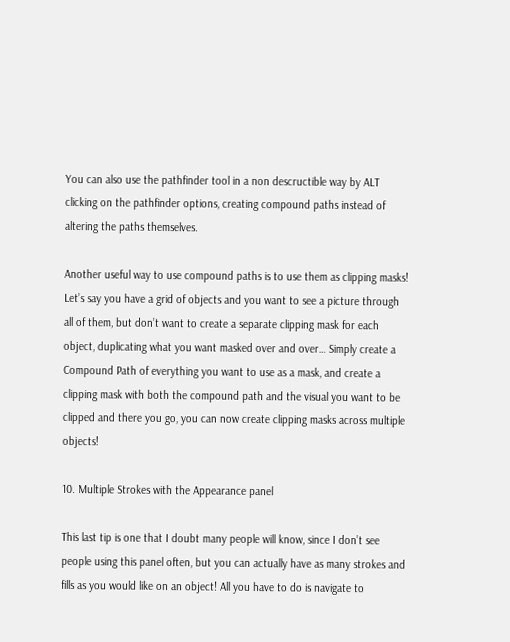You can also use the pathfinder tool in a non descructible way by ALT clicking on the pathfinder options, creating compound paths instead of altering the paths themselves.

Another useful way to use compound paths is to use them as clipping masks! Let’s say you have a grid of objects and you want to see a picture through all of them, but don’t want to create a separate clipping mask for each object, duplicating what you want masked over and over… Simply create a Compound Path of everything you want to use as a mask, and create a clipping mask with both the compound path and the visual you want to be clipped and there you go, you can now create clipping masks across multiple objects!

10. Multiple Strokes with the Appearance panel

This last tip is one that I doubt many people will know, since I don’t see people using this panel often, but you can actually have as many strokes and fills as you would like on an object! All you have to do is navigate to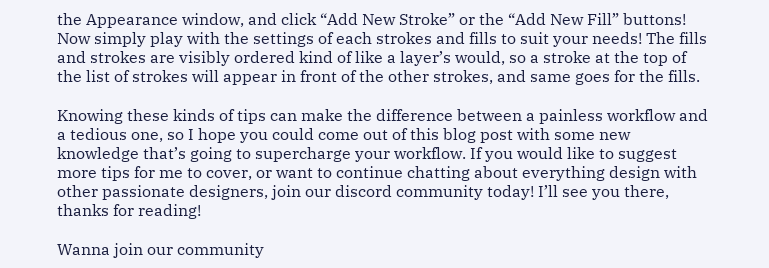the Appearance window, and click “Add New Stroke” or the “Add New Fill” buttons! Now simply play with the settings of each strokes and fills to suit your needs! The fills and strokes are visibly ordered kind of like a layer’s would, so a stroke at the top of the list of strokes will appear in front of the other strokes, and same goes for the fills.

Knowing these kinds of tips can make the difference between a painless workflow and a tedious one, so I hope you could come out of this blog post with some new knowledge that’s going to supercharge your workflow. If you would like to suggest more tips for me to cover, or want to continue chatting about everything design with other passionate designers, join our discord community today! I’ll see you there, thanks for reading!

Wanna join our community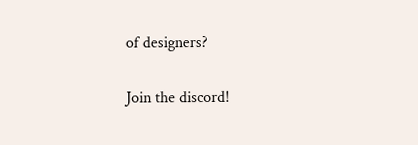of designers?

Join the discord!